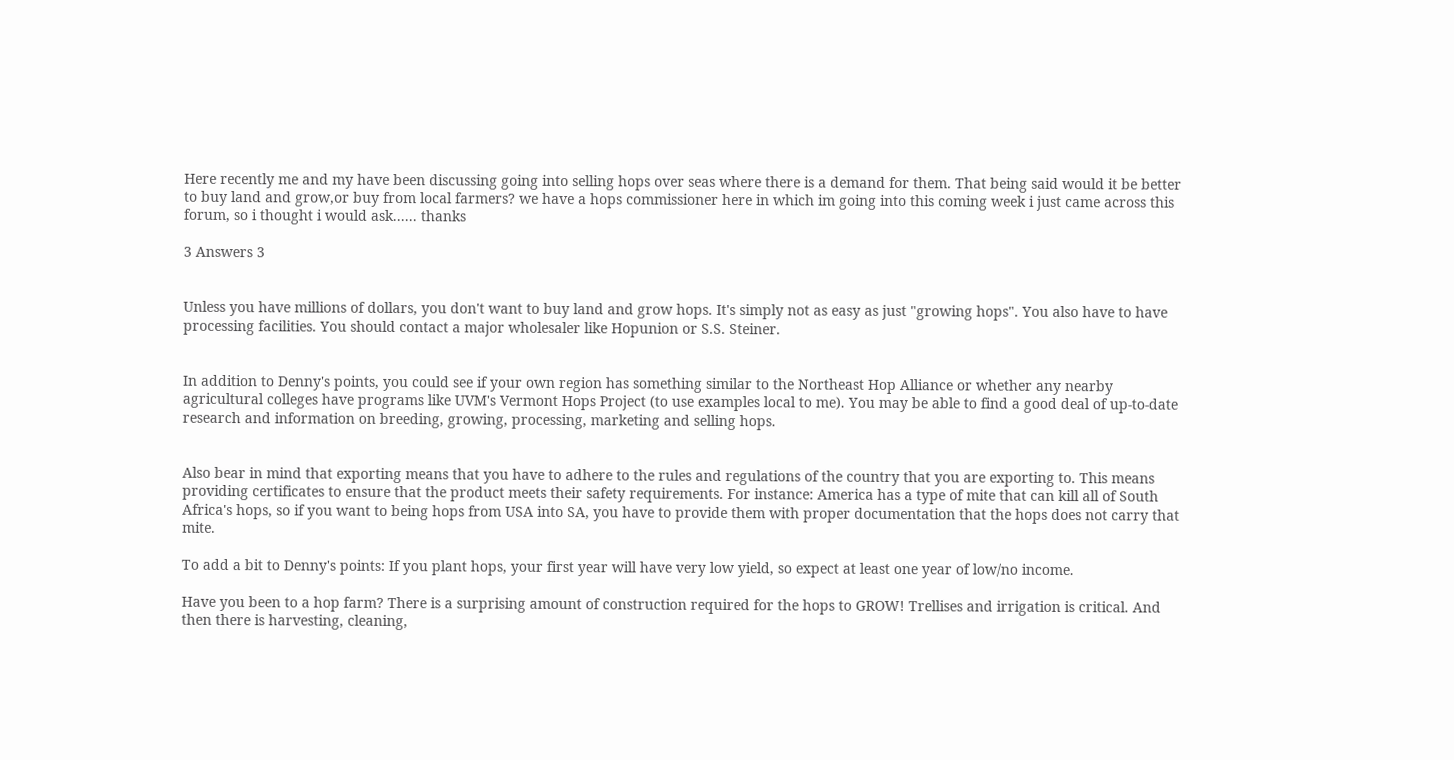Here recently me and my have been discussing going into selling hops over seas where there is a demand for them. That being said would it be better to buy land and grow,or buy from local farmers? we have a hops commissioner here in which im going into this coming week i just came across this forum, so i thought i would ask...... thanks

3 Answers 3


Unless you have millions of dollars, you don't want to buy land and grow hops. It's simply not as easy as just "growing hops". You also have to have processing facilities. You should contact a major wholesaler like Hopunion or S.S. Steiner.


In addition to Denny's points, you could see if your own region has something similar to the Northeast Hop Alliance or whether any nearby agricultural colleges have programs like UVM's Vermont Hops Project (to use examples local to me). You may be able to find a good deal of up-to-date research and information on breeding, growing, processing, marketing and selling hops.


Also bear in mind that exporting means that you have to adhere to the rules and regulations of the country that you are exporting to. This means providing certificates to ensure that the product meets their safety requirements. For instance: America has a type of mite that can kill all of South Africa's hops, so if you want to being hops from USA into SA, you have to provide them with proper documentation that the hops does not carry that mite.

To add a bit to Denny's points: If you plant hops, your first year will have very low yield, so expect at least one year of low/no income.

Have you been to a hop farm? There is a surprising amount of construction required for the hops to GROW! Trellises and irrigation is critical. And then there is harvesting, cleaning,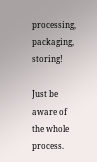processing, packaging, storing!

Just be aware of the whole process.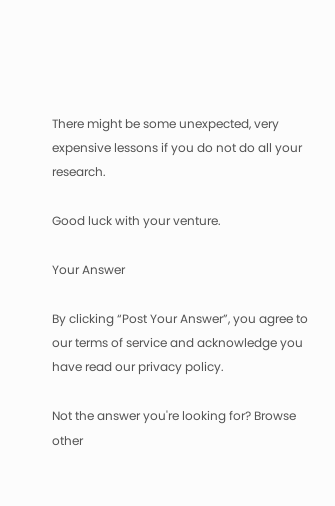There might be some unexpected, very expensive lessons if you do not do all your research.

Good luck with your venture.

Your Answer

By clicking “Post Your Answer”, you agree to our terms of service and acknowledge you have read our privacy policy.

Not the answer you're looking for? Browse other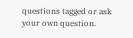questions tagged or ask your own question.